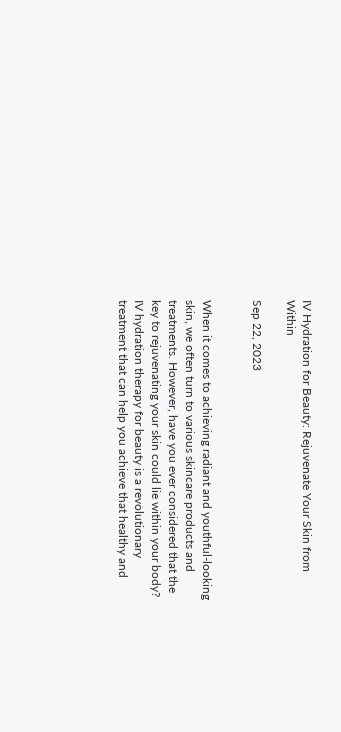IV Hydration for Beauty: Rejuvenate Your Skin from Within

Sep 22, 2023


When it comes to achieving radiant and youthful-looking skin, we often turn to various skincare products and treatments. However, have you ever considered that the key to rejuvenating your skin could lie within your body? IV hydration therapy for beauty is a revolutionary treatment that can help you achieve that healthy and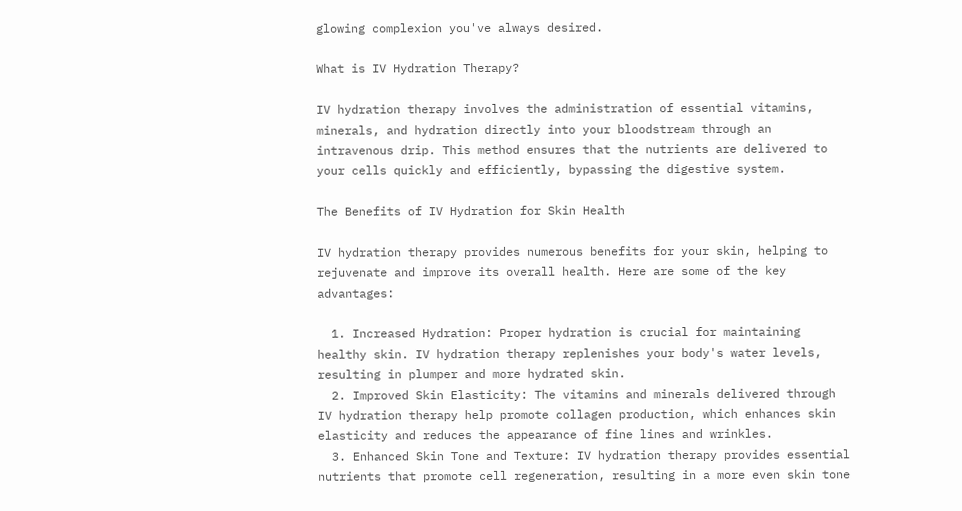glowing complexion you've always desired.

What is IV Hydration Therapy?

IV hydration therapy involves the administration of essential vitamins, minerals, and hydration directly into your bloodstream through an intravenous drip. This method ensures that the nutrients are delivered to your cells quickly and efficiently, bypassing the digestive system.

The Benefits of IV Hydration for Skin Health

IV hydration therapy provides numerous benefits for your skin, helping to rejuvenate and improve its overall health. Here are some of the key advantages:

  1. Increased Hydration: Proper hydration is crucial for maintaining healthy skin. IV hydration therapy replenishes your body's water levels, resulting in plumper and more hydrated skin.
  2. Improved Skin Elasticity: The vitamins and minerals delivered through IV hydration therapy help promote collagen production, which enhances skin elasticity and reduces the appearance of fine lines and wrinkles.
  3. Enhanced Skin Tone and Texture: IV hydration therapy provides essential nutrients that promote cell regeneration, resulting in a more even skin tone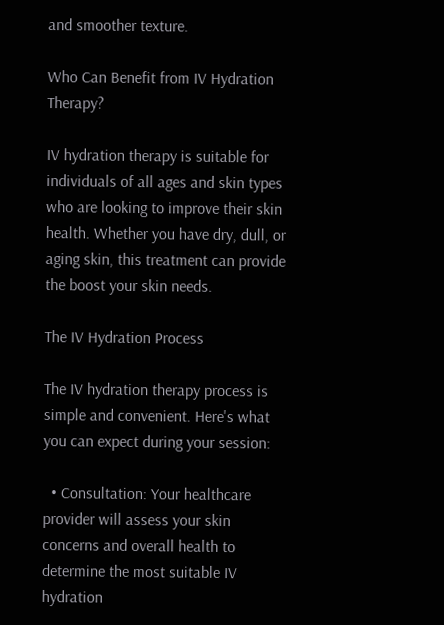and smoother texture.

Who Can Benefit from IV Hydration Therapy?

IV hydration therapy is suitable for individuals of all ages and skin types who are looking to improve their skin health. Whether you have dry, dull, or aging skin, this treatment can provide the boost your skin needs.

The IV Hydration Process

The IV hydration therapy process is simple and convenient. Here's what you can expect during your session:

  • Consultation: Your healthcare provider will assess your skin concerns and overall health to determine the most suitable IV hydration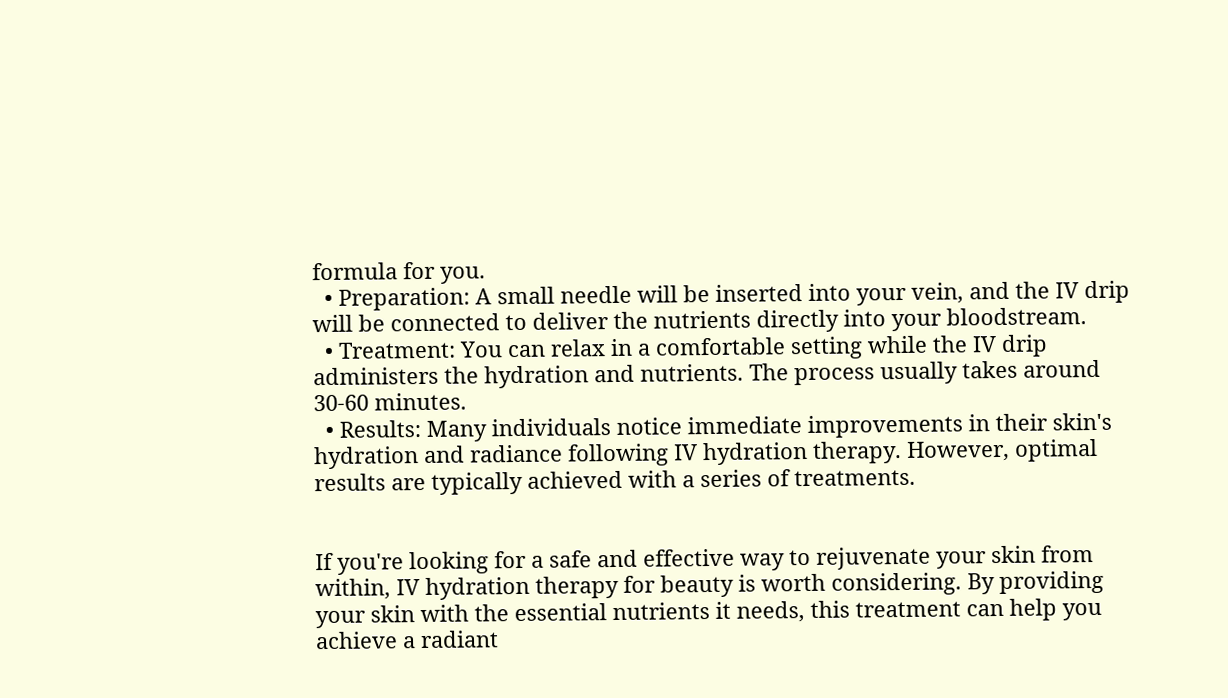formula for you.
  • Preparation: A small needle will be inserted into your vein, and the IV drip will be connected to deliver the nutrients directly into your bloodstream.
  • Treatment: You can relax in a comfortable setting while the IV drip administers the hydration and nutrients. The process usually takes around 30-60 minutes.
  • Results: Many individuals notice immediate improvements in their skin's hydration and radiance following IV hydration therapy. However, optimal results are typically achieved with a series of treatments.


If you're looking for a safe and effective way to rejuvenate your skin from within, IV hydration therapy for beauty is worth considering. By providing your skin with the essential nutrients it needs, this treatment can help you achieve a radiant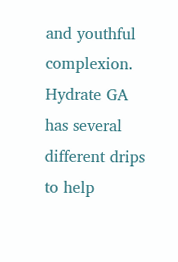and youthful complexion. Hydrate GA has several different drips to help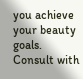you achieve your beauty goals. Consult with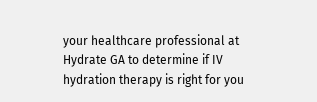your healthcare professional at Hydrate GA to determine if IV hydration therapy is right for you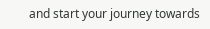and start your journey towards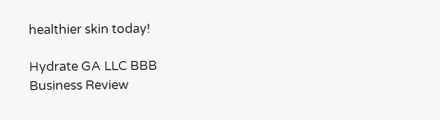healthier skin today!

Hydrate GA LLC BBB Business Review